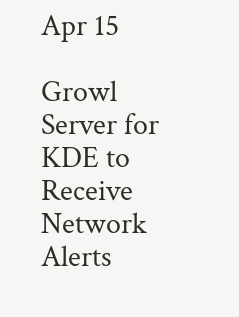Apr 15

Growl Server for KDE to Receive Network Alerts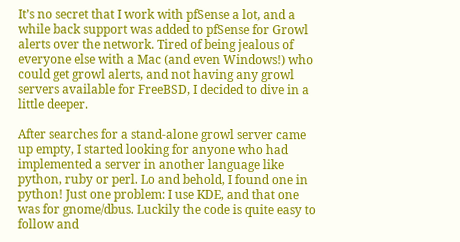It’s no secret that I work with pfSense a lot, and a while back support was added to pfSense for Growl alerts over the network. Tired of being jealous of everyone else with a Mac (and even Windows!) who could get growl alerts, and not having any growl servers available for FreeBSD, I decided to dive in a little deeper.

After searches for a stand-alone growl server came up empty, I started looking for anyone who had implemented a server in another language like python, ruby or perl. Lo and behold, I found one in python! Just one problem: I use KDE, and that one was for gnome/dbus. Luckily the code is quite easy to follow and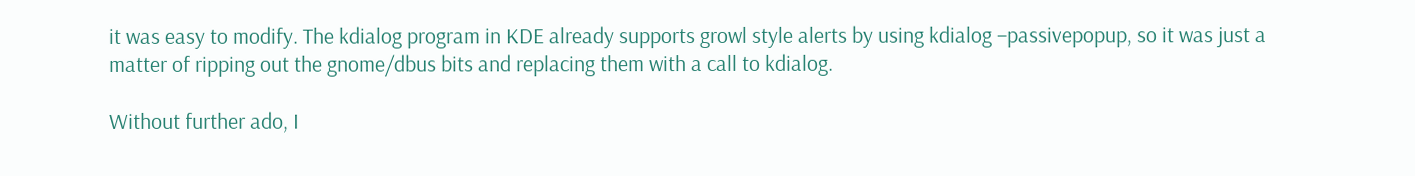it was easy to modify. The kdialog program in KDE already supports growl style alerts by using kdialog –passivepopup, so it was just a matter of ripping out the gnome/dbus bits and replacing them with a call to kdialog.

Without further ado, I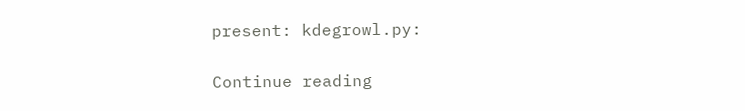present: kdegrowl.py:

Continue reading